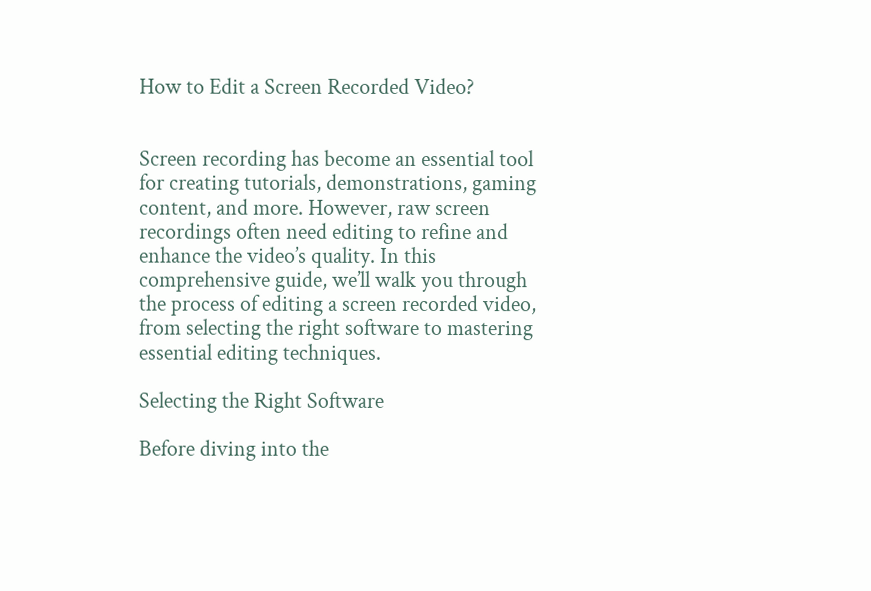How to Edit a Screen Recorded Video?


Screen recording has become an essential tool for creating tutorials, demonstrations, gaming content, and more. However, raw screen recordings often need editing to refine and enhance the video’s quality. In this comprehensive guide, we’ll walk you through the process of editing a screen recorded video, from selecting the right software to mastering essential editing techniques.

Selecting the Right Software

Before diving into the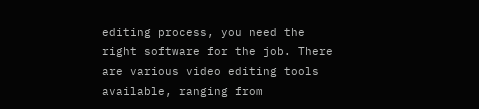editing process, you need the right software for the job. There are various video editing tools available, ranging from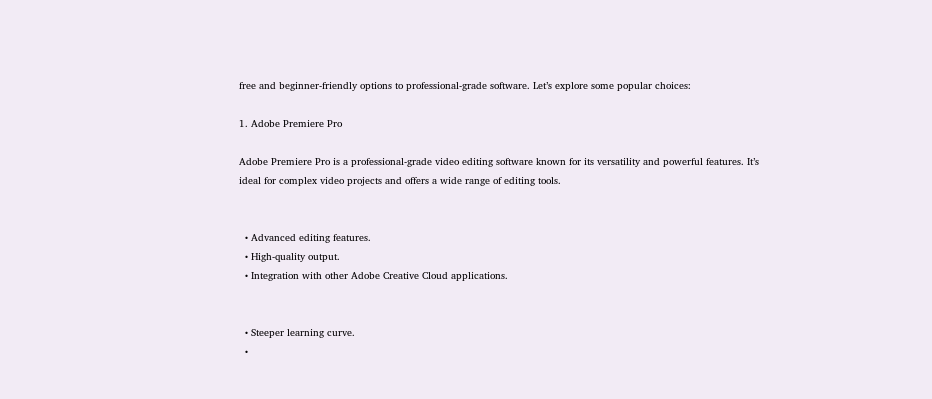free and beginner-friendly options to professional-grade software. Let’s explore some popular choices:

1. Adobe Premiere Pro

Adobe Premiere Pro is a professional-grade video editing software known for its versatility and powerful features. It’s ideal for complex video projects and offers a wide range of editing tools.


  • Advanced editing features.
  • High-quality output.
  • Integration with other Adobe Creative Cloud applications.


  • Steeper learning curve.
  •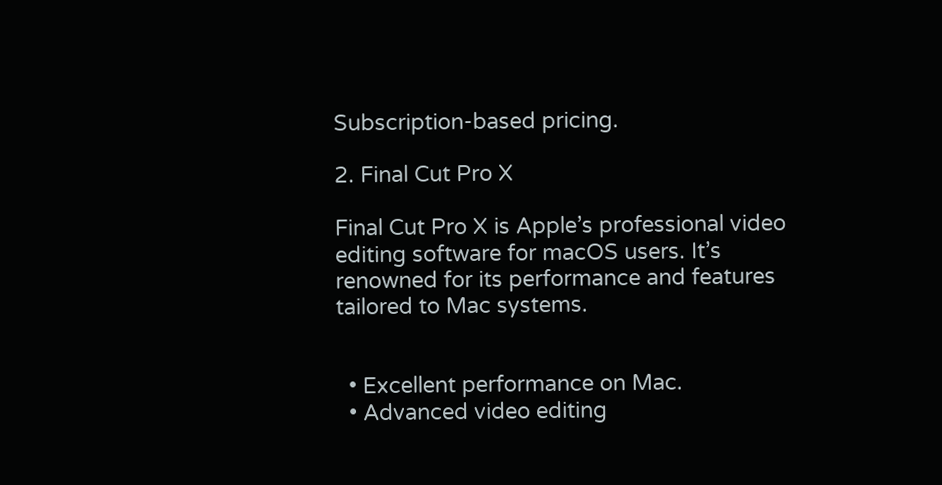Subscription-based pricing.

2. Final Cut Pro X

Final Cut Pro X is Apple’s professional video editing software for macOS users. It’s renowned for its performance and features tailored to Mac systems.


  • Excellent performance on Mac.
  • Advanced video editing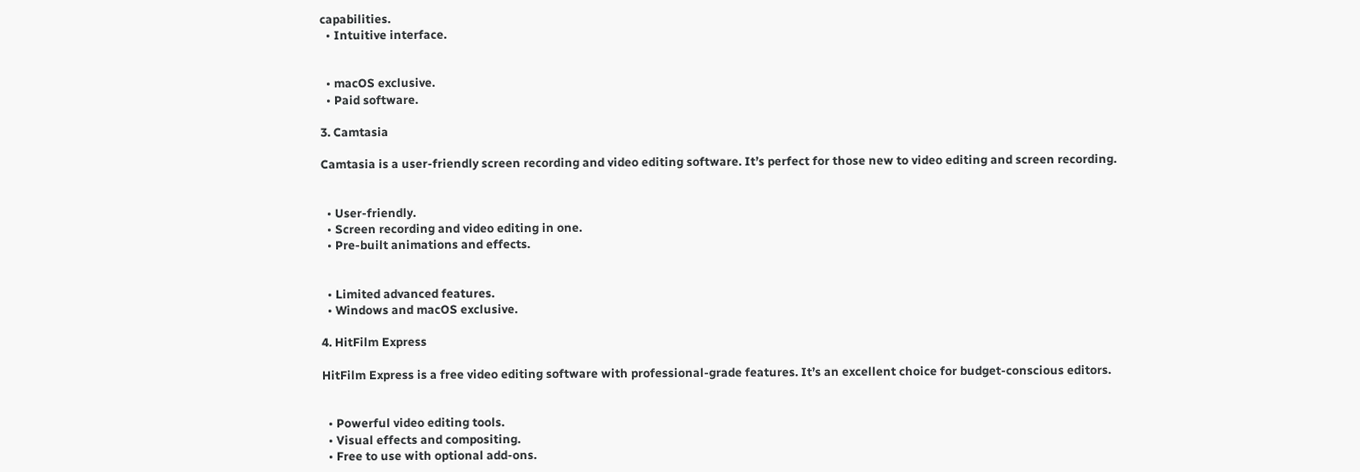capabilities.
  • Intuitive interface.


  • macOS exclusive.
  • Paid software.

3. Camtasia

Camtasia is a user-friendly screen recording and video editing software. It’s perfect for those new to video editing and screen recording.


  • User-friendly.
  • Screen recording and video editing in one.
  • Pre-built animations and effects.


  • Limited advanced features.
  • Windows and macOS exclusive.

4. HitFilm Express

HitFilm Express is a free video editing software with professional-grade features. It’s an excellent choice for budget-conscious editors.


  • Powerful video editing tools.
  • Visual effects and compositing.
  • Free to use with optional add-ons.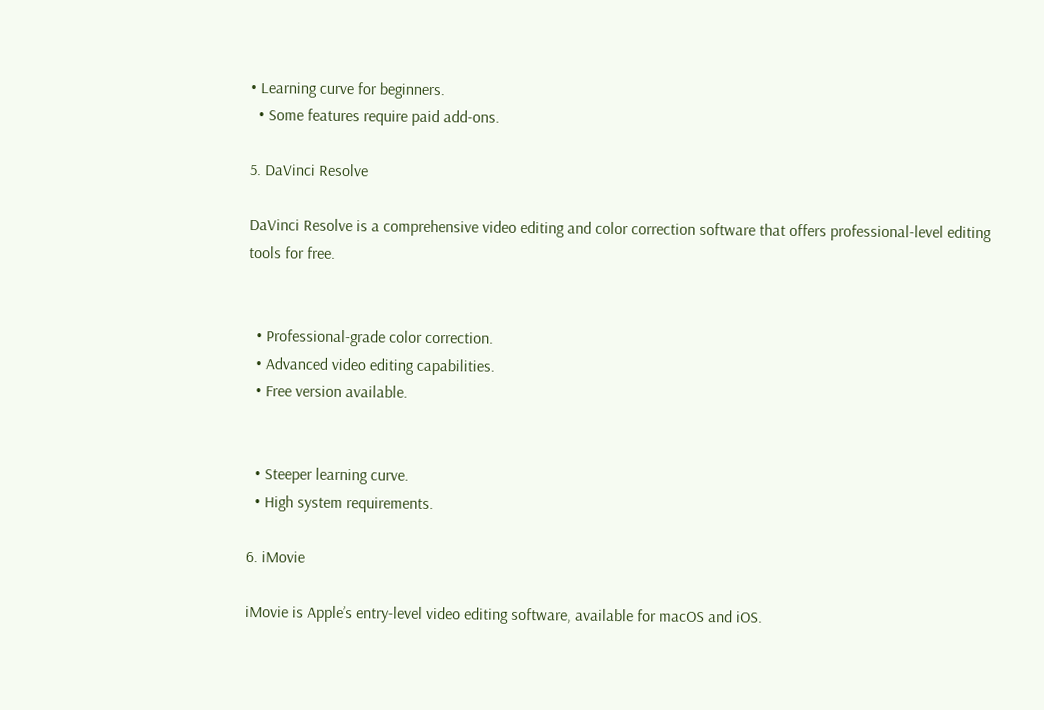• Learning curve for beginners.
  • Some features require paid add-ons.

5. DaVinci Resolve

DaVinci Resolve is a comprehensive video editing and color correction software that offers professional-level editing tools for free.


  • Professional-grade color correction.
  • Advanced video editing capabilities.
  • Free version available.


  • Steeper learning curve.
  • High system requirements.

6. iMovie

iMovie is Apple’s entry-level video editing software, available for macOS and iOS.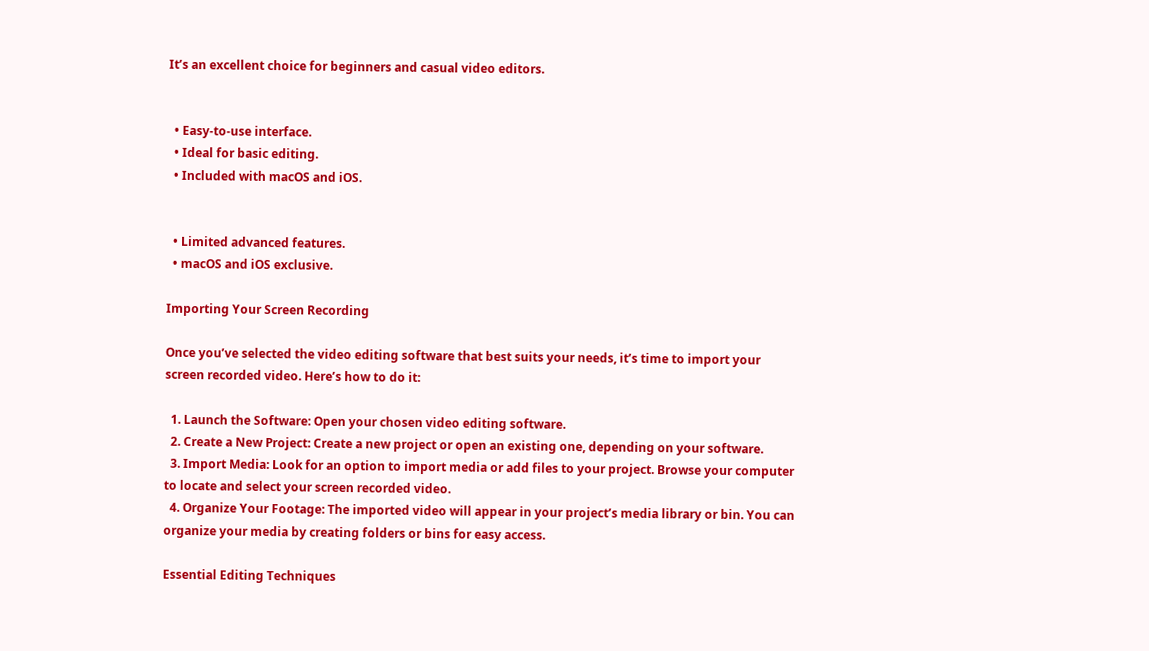It’s an excellent choice for beginners and casual video editors.


  • Easy-to-use interface.
  • Ideal for basic editing.
  • Included with macOS and iOS.


  • Limited advanced features.
  • macOS and iOS exclusive.

Importing Your Screen Recording

Once you’ve selected the video editing software that best suits your needs, it’s time to import your screen recorded video. Here’s how to do it:

  1. Launch the Software: Open your chosen video editing software.
  2. Create a New Project: Create a new project or open an existing one, depending on your software.
  3. Import Media: Look for an option to import media or add files to your project. Browse your computer to locate and select your screen recorded video.
  4. Organize Your Footage: The imported video will appear in your project’s media library or bin. You can organize your media by creating folders or bins for easy access.

Essential Editing Techniques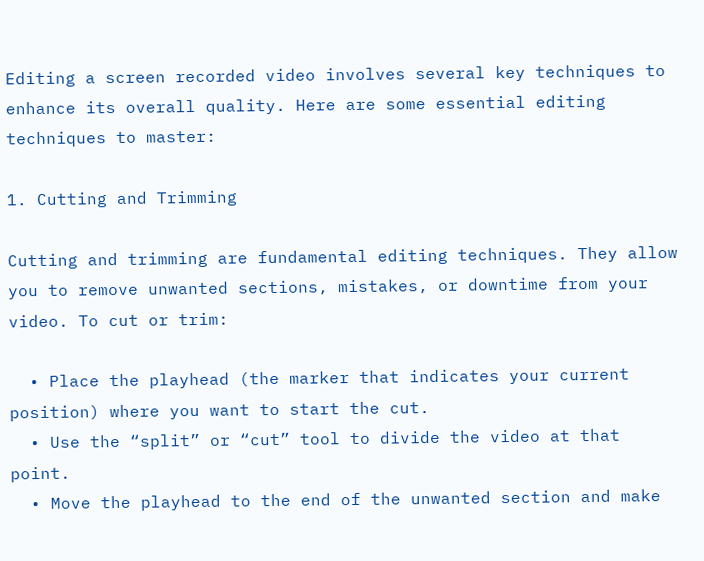Editing a screen recorded video involves several key techniques to enhance its overall quality. Here are some essential editing techniques to master:

1. Cutting and Trimming

Cutting and trimming are fundamental editing techniques. They allow you to remove unwanted sections, mistakes, or downtime from your video. To cut or trim:

  • Place the playhead (the marker that indicates your current position) where you want to start the cut.
  • Use the “split” or “cut” tool to divide the video at that point.
  • Move the playhead to the end of the unwanted section and make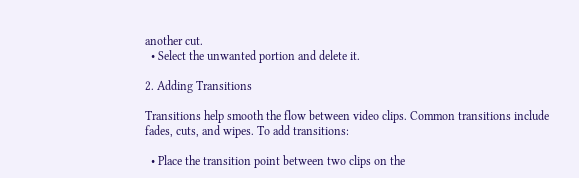another cut.
  • Select the unwanted portion and delete it.

2. Adding Transitions

Transitions help smooth the flow between video clips. Common transitions include fades, cuts, and wipes. To add transitions:

  • Place the transition point between two clips on the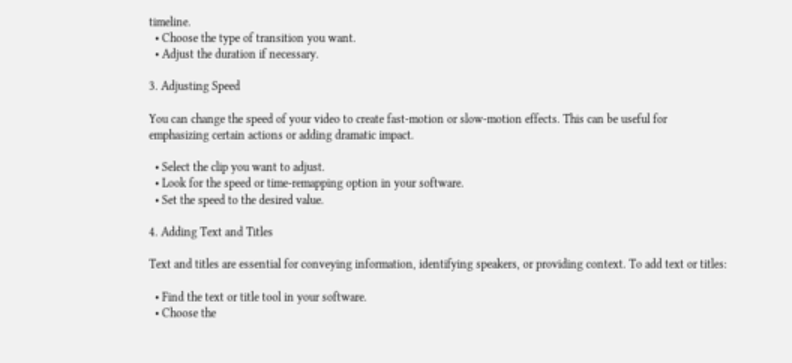timeline.
  • Choose the type of transition you want.
  • Adjust the duration if necessary.

3. Adjusting Speed

You can change the speed of your video to create fast-motion or slow-motion effects. This can be useful for emphasizing certain actions or adding dramatic impact.

  • Select the clip you want to adjust.
  • Look for the speed or time-remapping option in your software.
  • Set the speed to the desired value.

4. Adding Text and Titles

Text and titles are essential for conveying information, identifying speakers, or providing context. To add text or titles:

  • Find the text or title tool in your software.
  • Choose the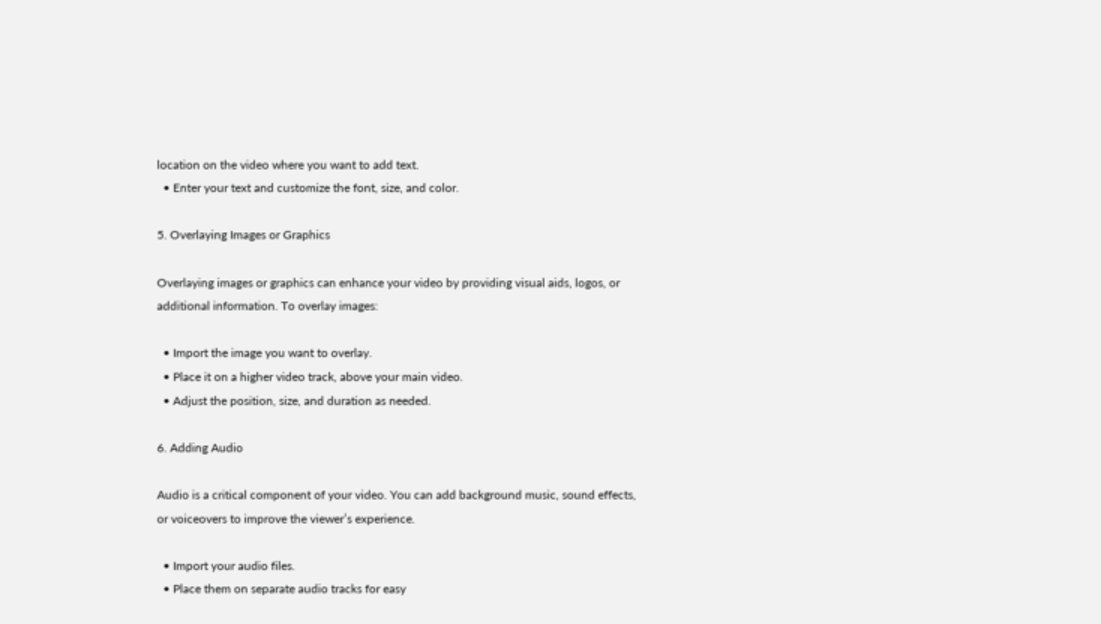location on the video where you want to add text.
  • Enter your text and customize the font, size, and color.

5. Overlaying Images or Graphics

Overlaying images or graphics can enhance your video by providing visual aids, logos, or additional information. To overlay images:

  • Import the image you want to overlay.
  • Place it on a higher video track, above your main video.
  • Adjust the position, size, and duration as needed.

6. Adding Audio

Audio is a critical component of your video. You can add background music, sound effects, or voiceovers to improve the viewer’s experience.

  • Import your audio files.
  • Place them on separate audio tracks for easy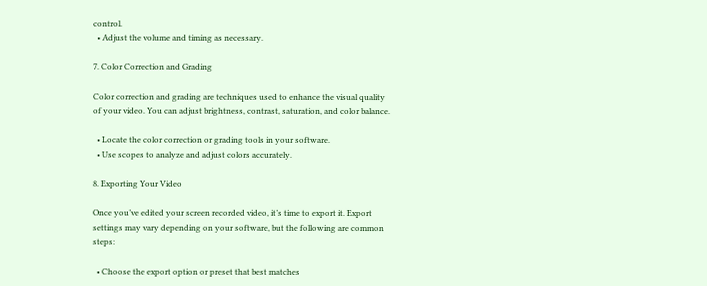control.
  • Adjust the volume and timing as necessary.

7. Color Correction and Grading

Color correction and grading are techniques used to enhance the visual quality of your video. You can adjust brightness, contrast, saturation, and color balance.

  • Locate the color correction or grading tools in your software.
  • Use scopes to analyze and adjust colors accurately.

8. Exporting Your Video

Once you’ve edited your screen recorded video, it’s time to export it. Export settings may vary depending on your software, but the following are common steps:

  • Choose the export option or preset that best matches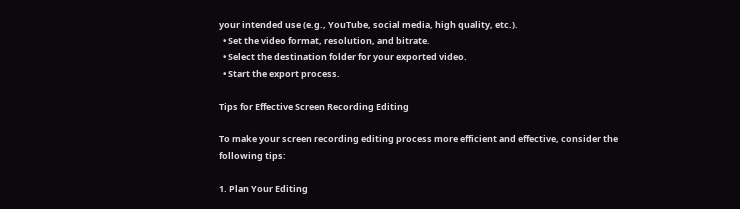your intended use (e.g., YouTube, social media, high quality, etc.).
  • Set the video format, resolution, and bitrate.
  • Select the destination folder for your exported video.
  • Start the export process.

Tips for Effective Screen Recording Editing

To make your screen recording editing process more efficient and effective, consider the following tips:

1. Plan Your Editing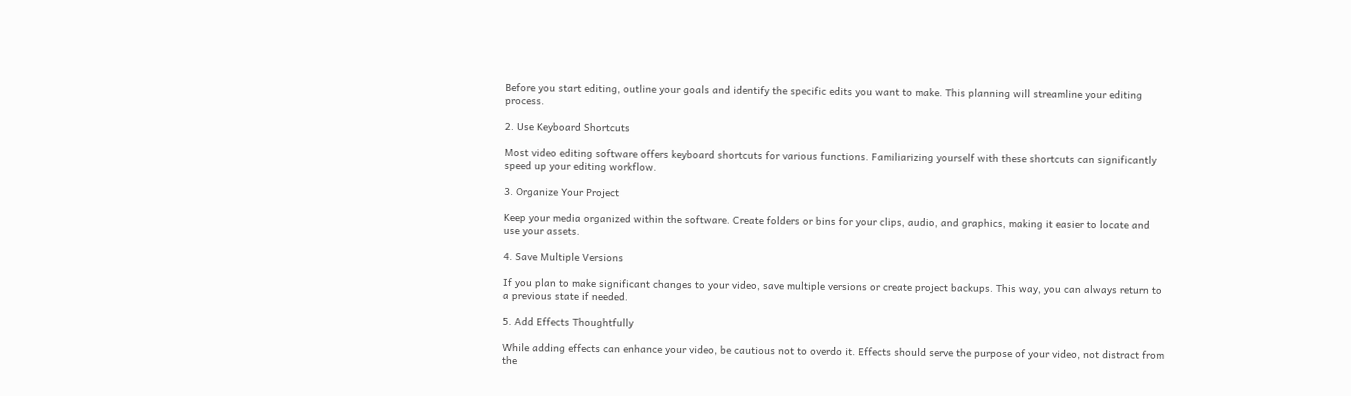Before you start editing, outline your goals and identify the specific edits you want to make. This planning will streamline your editing process.

2. Use Keyboard Shortcuts

Most video editing software offers keyboard shortcuts for various functions. Familiarizing yourself with these shortcuts can significantly speed up your editing workflow.

3. Organize Your Project

Keep your media organized within the software. Create folders or bins for your clips, audio, and graphics, making it easier to locate and use your assets.

4. Save Multiple Versions

If you plan to make significant changes to your video, save multiple versions or create project backups. This way, you can always return to a previous state if needed.

5. Add Effects Thoughtfully

While adding effects can enhance your video, be cautious not to overdo it. Effects should serve the purpose of your video, not distract from the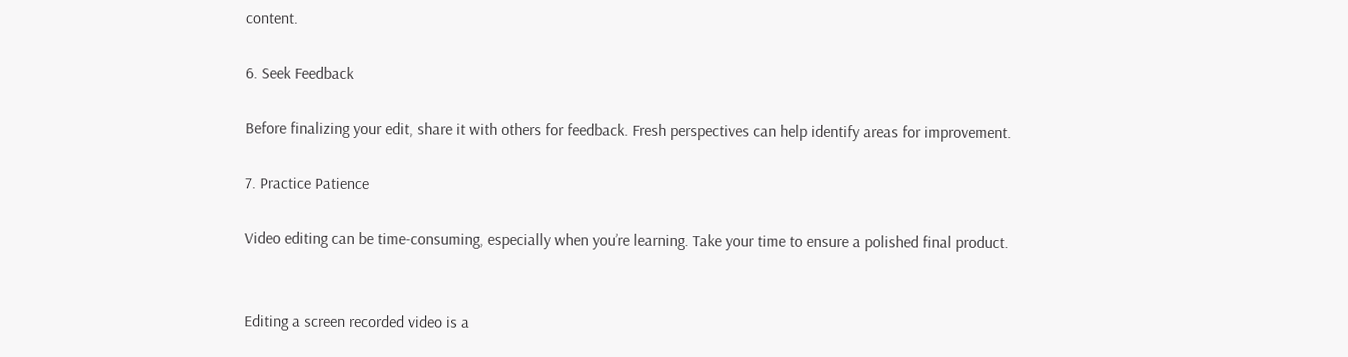content.

6. Seek Feedback

Before finalizing your edit, share it with others for feedback. Fresh perspectives can help identify areas for improvement.

7. Practice Patience

Video editing can be time-consuming, especially when you’re learning. Take your time to ensure a polished final product.


Editing a screen recorded video is a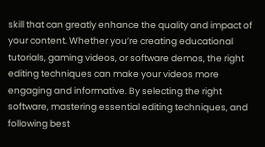skill that can greatly enhance the quality and impact of your content. Whether you’re creating educational tutorials, gaming videos, or software demos, the right editing techniques can make your videos more engaging and informative. By selecting the right software, mastering essential editing techniques, and following best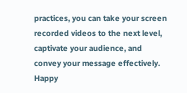practices, you can take your screen recorded videos to the next level, captivate your audience, and convey your message effectively. Happy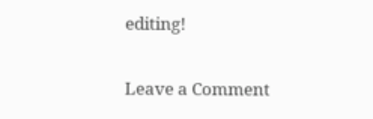editing!

Leave a Comment